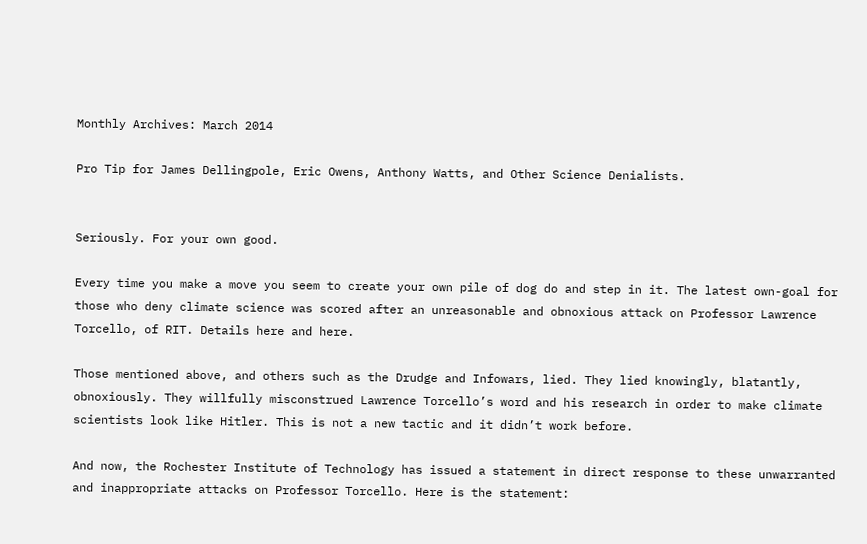Monthly Archives: March 2014

Pro Tip for James Dellingpole, Eric Owens, Anthony Watts, and Other Science Denialists.


Seriously. For your own good.

Every time you make a move you seem to create your own pile of dog do and step in it. The latest own-goal for those who deny climate science was scored after an unreasonable and obnoxious attack on Professor Lawrence Torcello, of RIT. Details here and here.

Those mentioned above, and others such as the Drudge and Infowars, lied. They lied knowingly, blatantly, obnoxiously. They willfully misconstrued Lawrence Torcello’s word and his research in order to make climate scientists look like Hitler. This is not a new tactic and it didn’t work before.

And now, the Rochester Institute of Technology has issued a statement in direct response to these unwarranted and inappropriate attacks on Professor Torcello. Here is the statement: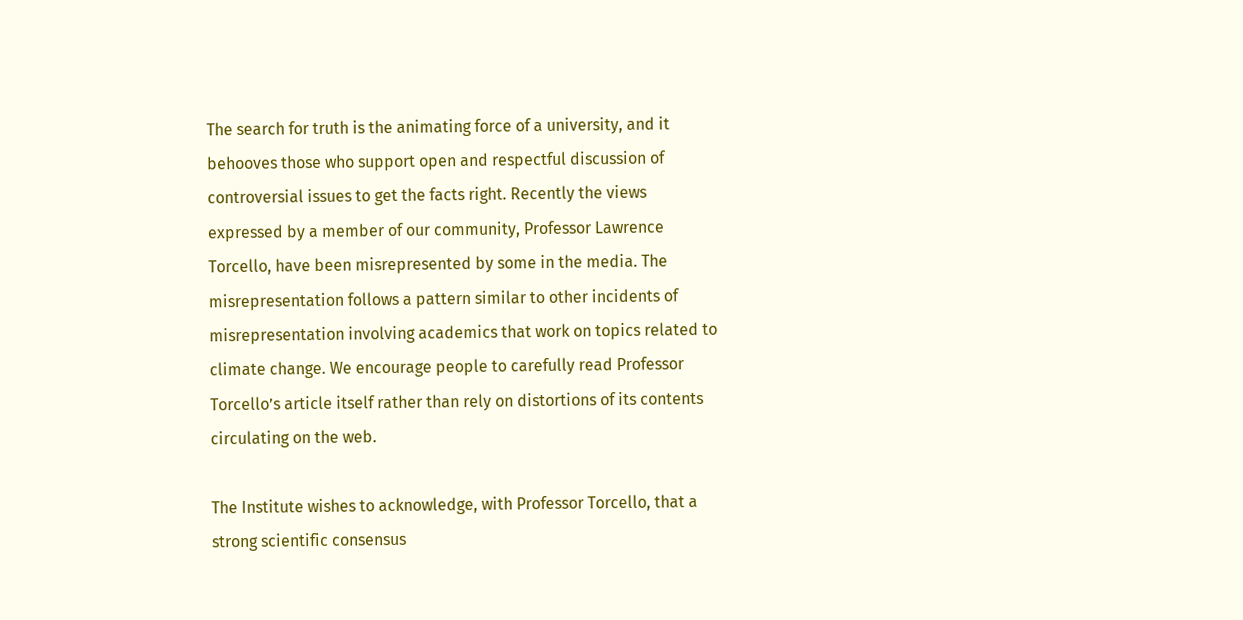The search for truth is the animating force of a university, and it behooves those who support open and respectful discussion of controversial issues to get the facts right. Recently the views expressed by a member of our community, Professor Lawrence Torcello, have been misrepresented by some in the media. The misrepresentation follows a pattern similar to other incidents of misrepresentation involving academics that work on topics related to climate change. We encourage people to carefully read Professor Torcello’s article itself rather than rely on distortions of its contents circulating on the web.

The Institute wishes to acknowledge, with Professor Torcello, that a strong scientific consensus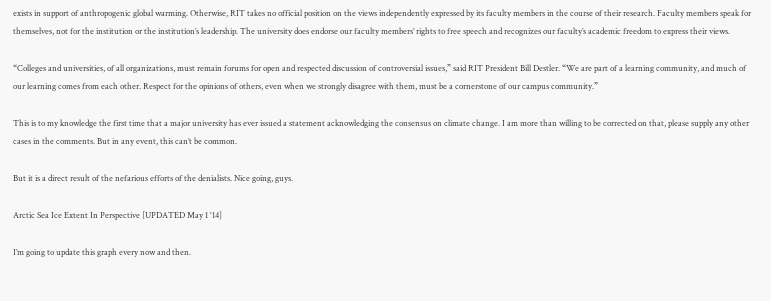exists in support of anthropogenic global warming. Otherwise, RIT takes no official position on the views independently expressed by its faculty members in the course of their research. Faculty members speak for themselves, not for the institution or the institution’s leadership. The university does endorse our faculty members’ rights to free speech and recognizes our faculty’s academic freedom to express their views.

“Colleges and universities, of all organizations, must remain forums for open and respected discussion of controversial issues,” said RIT President Bill Destler. “We are part of a learning community, and much of our learning comes from each other. Respect for the opinions of others, even when we strongly disagree with them, must be a cornerstone of our campus community.”

This is to my knowledge the first time that a major university has ever issued a statement acknowledging the consensus on climate change. I am more than willing to be corrected on that, please supply any other cases in the comments. But in any event, this can’t be common.

But it is a direct result of the nefarious efforts of the denialists. Nice going, guys.

Arctic Sea Ice Extent In Perspective [UPDATED May 1 '14]

I’m going to update this graph every now and then.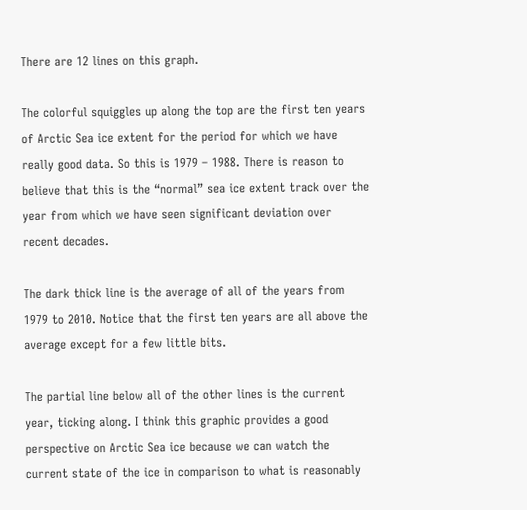There are 12 lines on this graph.

The colorful squiggles up along the top are the first ten years of Arctic Sea ice extent for the period for which we have really good data. So this is 1979 – 1988. There is reason to believe that this is the “normal” sea ice extent track over the year from which we have seen significant deviation over recent decades.

The dark thick line is the average of all of the years from 1979 to 2010. Notice that the first ten years are all above the average except for a few little bits.

The partial line below all of the other lines is the current year, ticking along. I think this graphic provides a good perspective on Arctic Sea ice because we can watch the current state of the ice in comparison to what is reasonably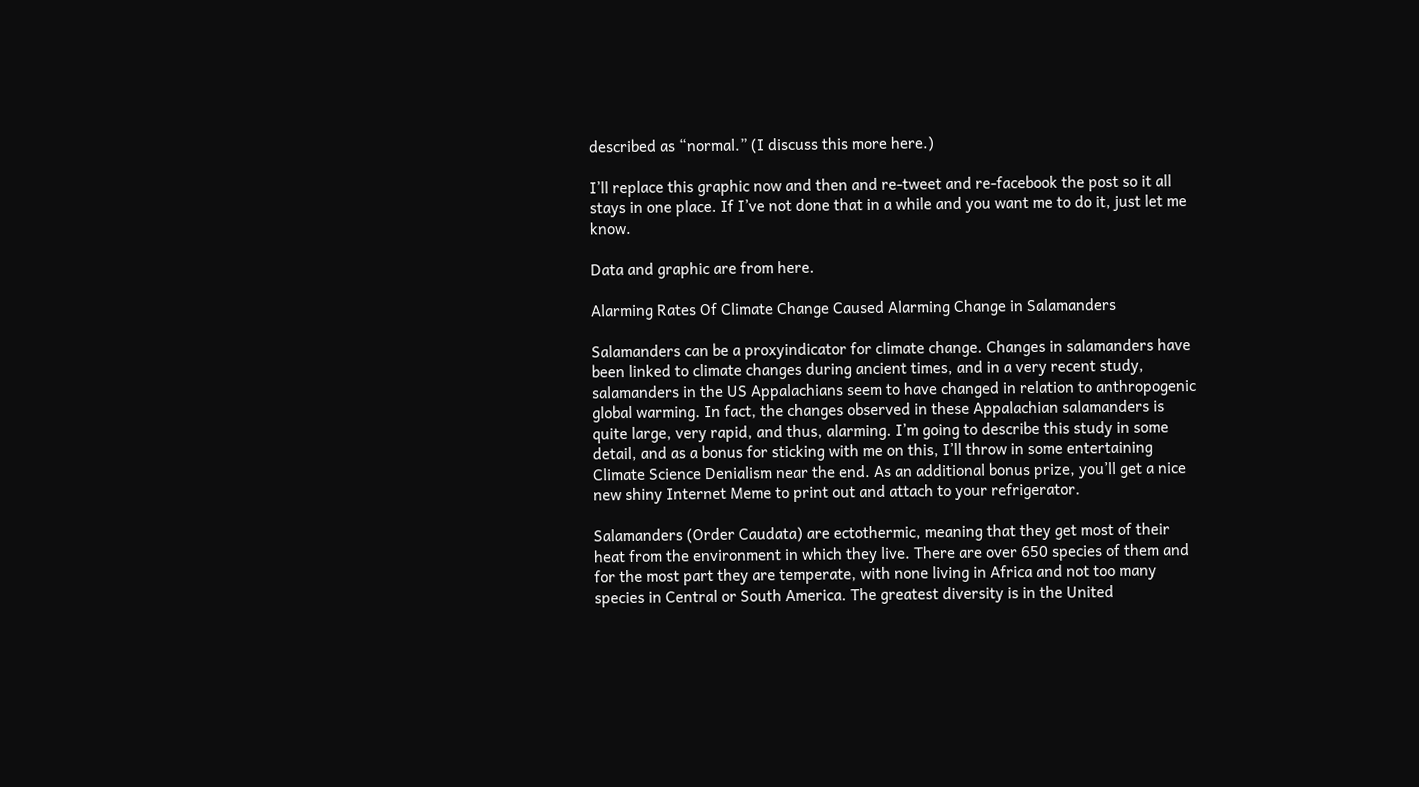described as “normal.” (I discuss this more here.)

I’ll replace this graphic now and then and re-tweet and re-facebook the post so it all stays in one place. If I’ve not done that in a while and you want me to do it, just let me know.

Data and graphic are from here.

Alarming Rates Of Climate Change Caused Alarming Change in Salamanders

Salamanders can be a proxyindicator for climate change. Changes in salamanders have been linked to climate changes during ancient times, and in a very recent study, salamanders in the US Appalachians seem to have changed in relation to anthropogenic global warming. In fact, the changes observed in these Appalachian salamanders is quite large, very rapid, and thus, alarming. I’m going to describe this study in some detail, and as a bonus for sticking with me on this, I’ll throw in some entertaining Climate Science Denialism near the end. As an additional bonus prize, you’ll get a nice new shiny Internet Meme to print out and attach to your refrigerator.

Salamanders (Order Caudata) are ectothermic, meaning that they get most of their heat from the environment in which they live. There are over 650 species of them and for the most part they are temperate, with none living in Africa and not too many species in Central or South America. The greatest diversity is in the United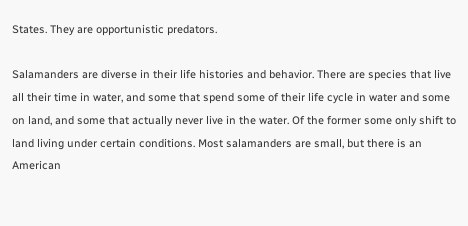States. They are opportunistic predators.

Salamanders are diverse in their life histories and behavior. There are species that live all their time in water, and some that spend some of their life cycle in water and some on land, and some that actually never live in the water. Of the former some only shift to land living under certain conditions. Most salamanders are small, but there is an American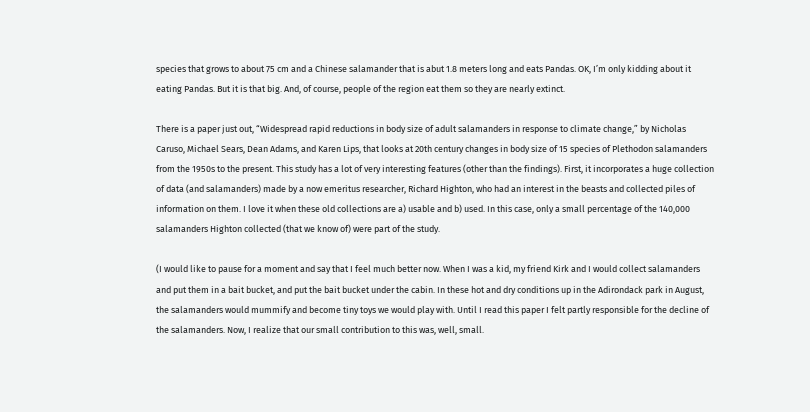species that grows to about 75 cm and a Chinese salamander that is abut 1.8 meters long and eats Pandas. OK, I’m only kidding about it eating Pandas. But it is that big. And, of course, people of the region eat them so they are nearly extinct.

There is a paper just out, “Widespread rapid reductions in body size of adult salamanders in response to climate change,” by Nicholas Caruso, Michael Sears, Dean Adams, and Karen Lips, that looks at 20th century changes in body size of 15 species of Plethodon salamanders from the 1950s to the present. This study has a lot of very interesting features (other than the findings). First, it incorporates a huge collection of data (and salamanders) made by a now emeritus researcher, Richard Highton, who had an interest in the beasts and collected piles of information on them. I love it when these old collections are a) usable and b) used. In this case, only a small percentage of the 140,000 salamanders Highton collected (that we know of) were part of the study.

(I would like to pause for a moment and say that I feel much better now. When I was a kid, my friend Kirk and I would collect salamanders and put them in a bait bucket, and put the bait bucket under the cabin. In these hot and dry conditions up in the Adirondack park in August, the salamanders would mummify and become tiny toys we would play with. Until I read this paper I felt partly responsible for the decline of the salamanders. Now, I realize that our small contribution to this was, well, small.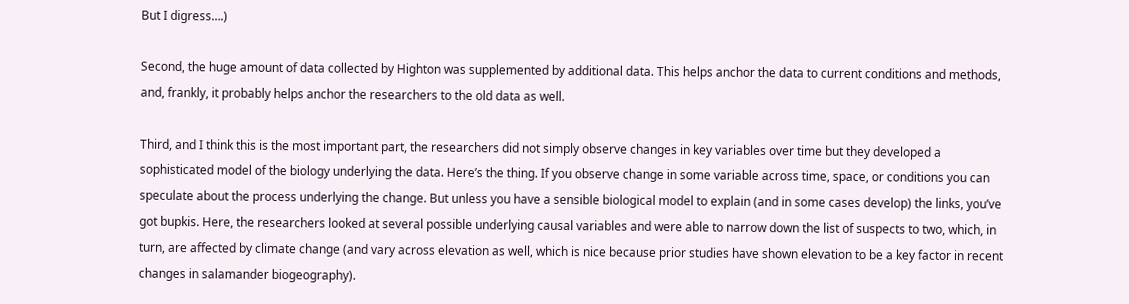But I digress….)

Second, the huge amount of data collected by Highton was supplemented by additional data. This helps anchor the data to current conditions and methods, and, frankly, it probably helps anchor the researchers to the old data as well.

Third, and I think this is the most important part, the researchers did not simply observe changes in key variables over time but they developed a sophisticated model of the biology underlying the data. Here’s the thing. If you observe change in some variable across time, space, or conditions you can speculate about the process underlying the change. But unless you have a sensible biological model to explain (and in some cases develop) the links, you’ve got bupkis. Here, the researchers looked at several possible underlying causal variables and were able to narrow down the list of suspects to two, which, in turn, are affected by climate change (and vary across elevation as well, which is nice because prior studies have shown elevation to be a key factor in recent changes in salamander biogeography).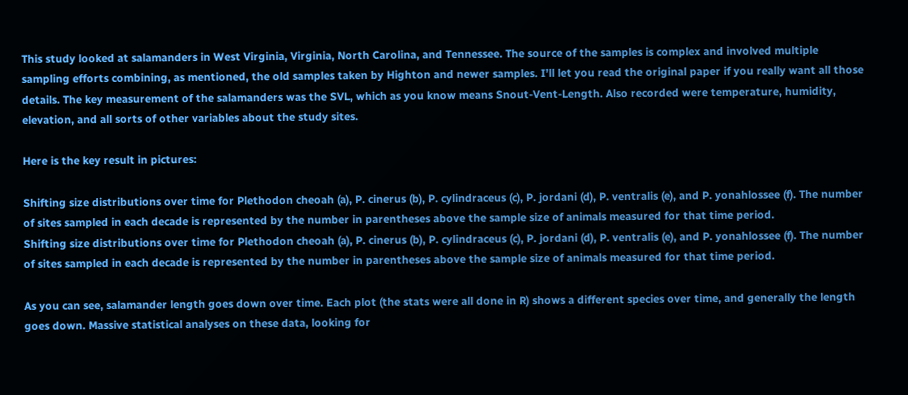This study looked at salamanders in West Virginia, Virginia, North Carolina, and Tennessee. The source of the samples is complex and involved multiple sampling efforts combining, as mentioned, the old samples taken by Highton and newer samples. I’ll let you read the original paper if you really want all those details. The key measurement of the salamanders was the SVL, which as you know means Snout-Vent-Length. Also recorded were temperature, humidity, elevation, and all sorts of other variables about the study sites.

Here is the key result in pictures:

Shifting size distributions over time for Plethodon cheoah (a), P. cinerus (b), P. cylindraceus (c), P. jordani (d), P. ventralis (e), and P. yonahlossee (f). The number of sites sampled in each decade is represented by the number in parentheses above the sample size of animals measured for that time period.
Shifting size distributions over time for Plethodon cheoah (a), P. cinerus (b), P. cylindraceus (c), P. jordani (d), P. ventralis (e), and P. yonahlossee (f). The number of sites sampled in each decade is represented by the number in parentheses above the sample size of animals measured for that time period.

As you can see, salamander length goes down over time. Each plot (the stats were all done in R) shows a different species over time, and generally the length goes down. Massive statistical analyses on these data, looking for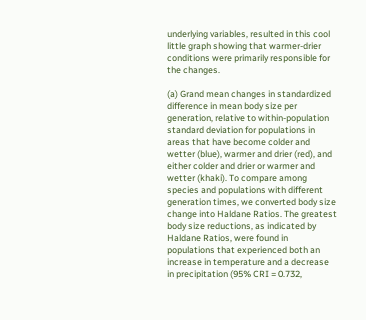underlying variables, resulted in this cool little graph showing that warmer-drier conditions were primarily responsible for the changes.

(a) Grand mean changes in standardized difference in mean body size per generation, relative to within-population standard deviation for populations in areas that have become colder and wetter (blue), warmer and drier (red), and either colder and drier or warmer and wetter (khaki). To compare among species and populations with different generation times, we converted body size change into Haldane Ratios. The greatest body size reductions, as indicated by Haldane Ratios, were found in populations that experienced both an increase in temperature and a decrease in precipitation (95% CRI = 0.732,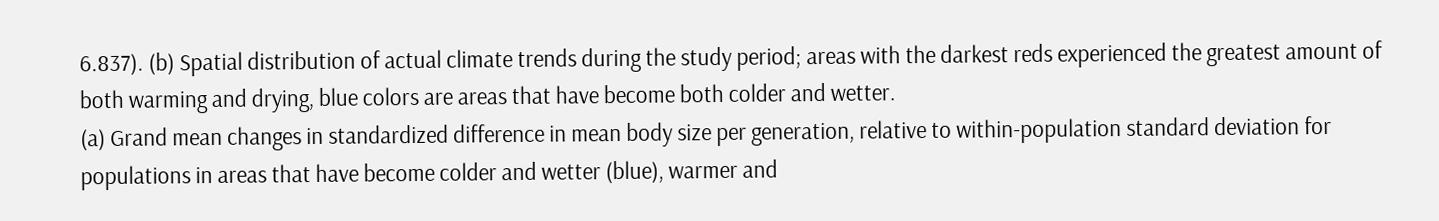6.837). (b) Spatial distribution of actual climate trends during the study period; areas with the darkest reds experienced the greatest amount of both warming and drying, blue colors are areas that have become both colder and wetter.
(a) Grand mean changes in standardized difference in mean body size per generation, relative to within-population standard deviation for populations in areas that have become colder and wetter (blue), warmer and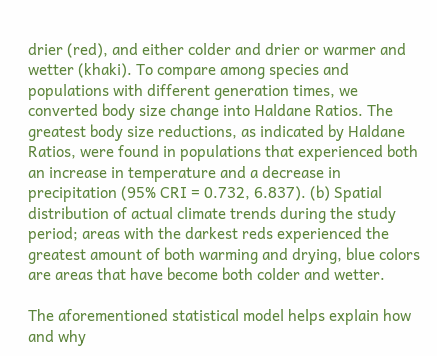drier (red), and either colder and drier or warmer and wetter (khaki). To compare among species and populations with different generation times, we converted body size change into Haldane Ratios. The greatest body size reductions, as indicated by Haldane Ratios, were found in populations that experienced both an increase in temperature and a decrease in precipitation (95% CRI = 0.732, 6.837). (b) Spatial distribution of actual climate trends during the study period; areas with the darkest reds experienced the greatest amount of both warming and drying, blue colors are areas that have become both colder and wetter.

The aforementioned statistical model helps explain how and why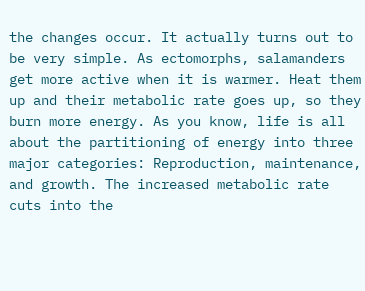the changes occur. It actually turns out to be very simple. As ectomorphs, salamanders get more active when it is warmer. Heat them up and their metabolic rate goes up, so they burn more energy. As you know, life is all about the partitioning of energy into three major categories: Reproduction, maintenance, and growth. The increased metabolic rate cuts into the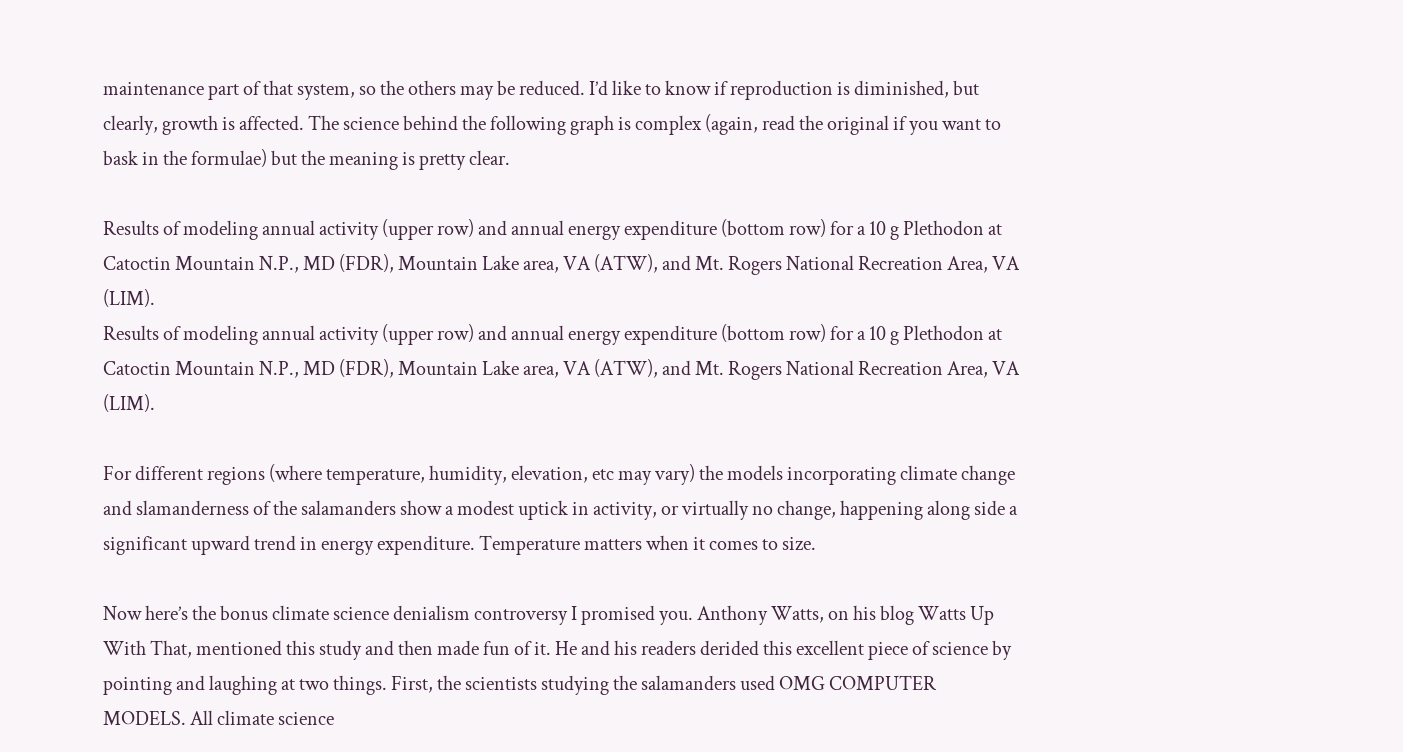maintenance part of that system, so the others may be reduced. I’d like to know if reproduction is diminished, but clearly, growth is affected. The science behind the following graph is complex (again, read the original if you want to bask in the formulae) but the meaning is pretty clear.

Results of modeling annual activity (upper row) and annual energy expenditure (bottom row) for a 10 g Plethodon at Catoctin Mountain N.P., MD (FDR), Mountain Lake area, VA (ATW), and Mt. Rogers National Recreation Area, VA (LIM).
Results of modeling annual activity (upper row) and annual energy expenditure (bottom row) for a 10 g Plethodon at Catoctin Mountain N.P., MD (FDR), Mountain Lake area, VA (ATW), and Mt. Rogers National Recreation Area, VA (LIM).

For different regions (where temperature, humidity, elevation, etc may vary) the models incorporating climate change and slamanderness of the salamanders show a modest uptick in activity, or virtually no change, happening along side a significant upward trend in energy expenditure. Temperature matters when it comes to size.

Now here’s the bonus climate science denialism controversy I promised you. Anthony Watts, on his blog Watts Up With That, mentioned this study and then made fun of it. He and his readers derided this excellent piece of science by pointing and laughing at two things. First, the scientists studying the salamanders used OMG COMPUTER MODELS. All climate science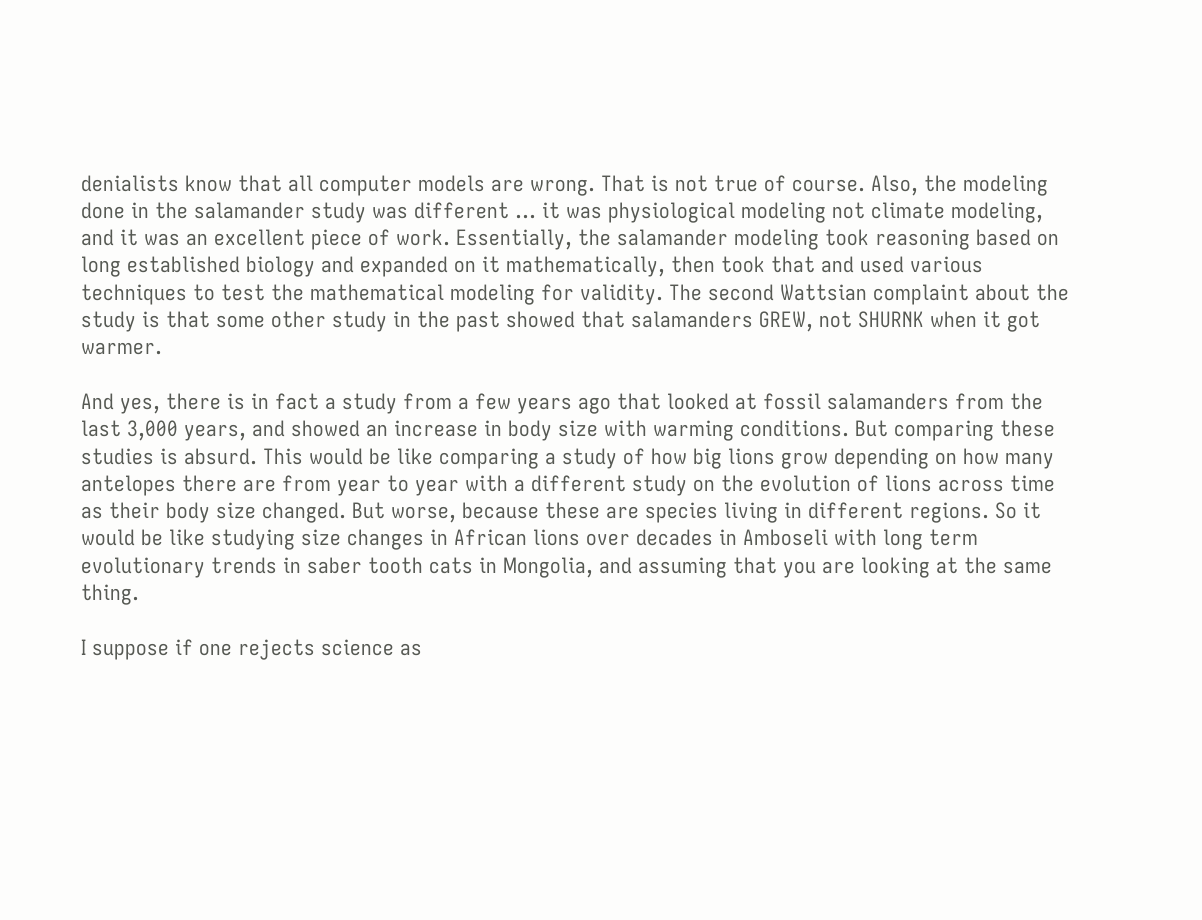denialists know that all computer models are wrong. That is not true of course. Also, the modeling done in the salamander study was different … it was physiological modeling not climate modeling, and it was an excellent piece of work. Essentially, the salamander modeling took reasoning based on long established biology and expanded on it mathematically, then took that and used various techniques to test the mathematical modeling for validity. The second Wattsian complaint about the study is that some other study in the past showed that salamanders GREW, not SHURNK when it got warmer.

And yes, there is in fact a study from a few years ago that looked at fossil salamanders from the last 3,000 years, and showed an increase in body size with warming conditions. But comparing these studies is absurd. This would be like comparing a study of how big lions grow depending on how many antelopes there are from year to year with a different study on the evolution of lions across time as their body size changed. But worse, because these are species living in different regions. So it would be like studying size changes in African lions over decades in Amboseli with long term evolutionary trends in saber tooth cats in Mongolia, and assuming that you are looking at the same thing.

I suppose if one rejects science as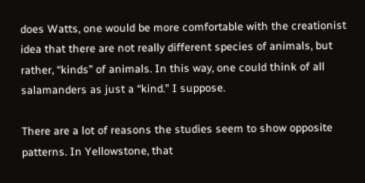does Watts, one would be more comfortable with the creationist idea that there are not really different species of animals, but rather, “kinds” of animals. In this way, one could think of all salamanders as just a “kind.” I suppose.

There are a lot of reasons the studies seem to show opposite patterns. In Yellowstone, that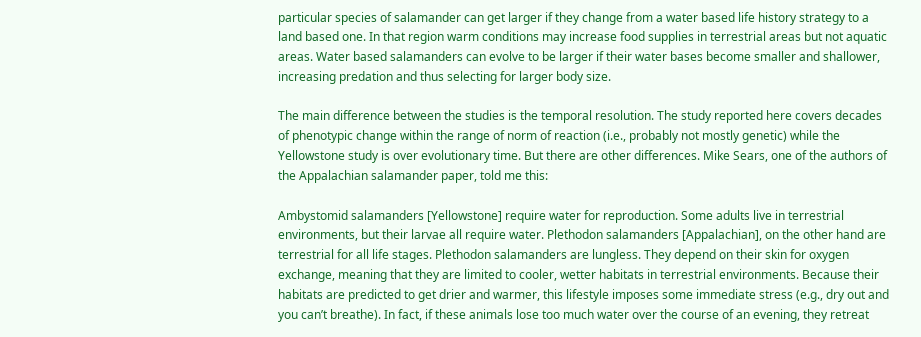particular species of salamander can get larger if they change from a water based life history strategy to a land based one. In that region warm conditions may increase food supplies in terrestrial areas but not aquatic areas. Water based salamanders can evolve to be larger if their water bases become smaller and shallower, increasing predation and thus selecting for larger body size.

The main difference between the studies is the temporal resolution. The study reported here covers decades of phenotypic change within the range of norm of reaction (i.e., probably not mostly genetic) while the Yellowstone study is over evolutionary time. But there are other differences. Mike Sears, one of the authors of the Appalachian salamander paper, told me this:

Ambystomid salamanders [Yellowstone] require water for reproduction. Some adults live in terrestrial environments, but their larvae all require water. Plethodon salamanders [Appalachian], on the other hand are terrestrial for all life stages. Plethodon salamanders are lungless. They depend on their skin for oxygen exchange, meaning that they are limited to cooler, wetter habitats in terrestrial environments. Because their habitats are predicted to get drier and warmer, this lifestyle imposes some immediate stress (e.g., dry out and you can’t breathe). In fact, if these animals lose too much water over the course of an evening, they retreat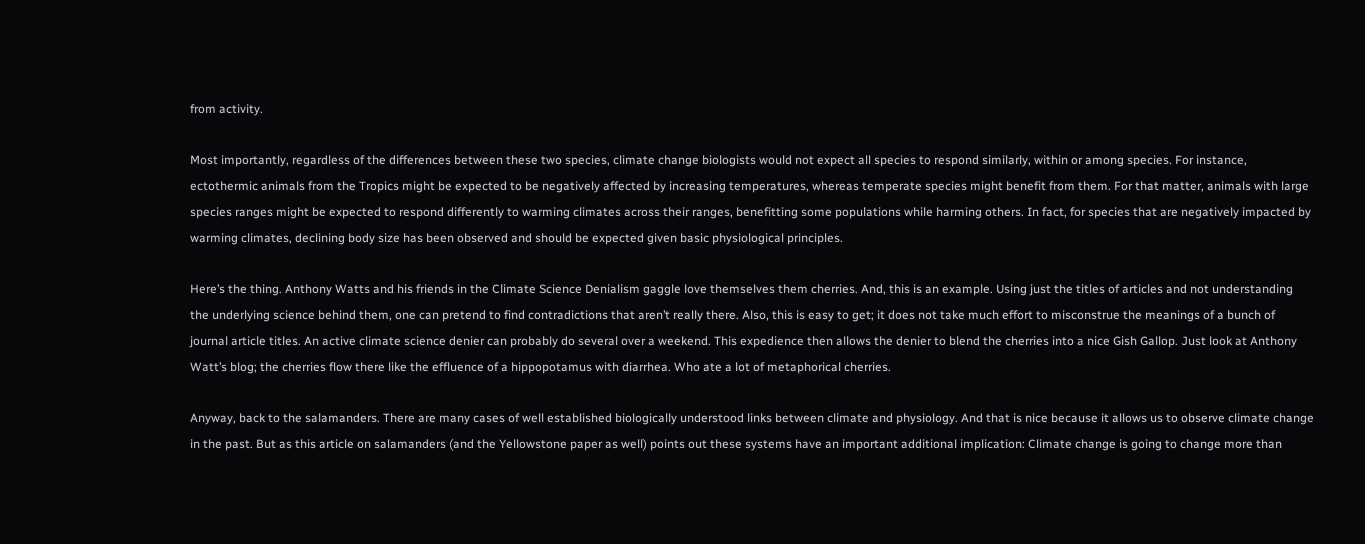from activity.

Most importantly, regardless of the differences between these two species, climate change biologists would not expect all species to respond similarly, within or among species. For instance, ectothermic animals from the Tropics might be expected to be negatively affected by increasing temperatures, whereas temperate species might benefit from them. For that matter, animals with large species ranges might be expected to respond differently to warming climates across their ranges, benefitting some populations while harming others. In fact, for species that are negatively impacted by warming climates, declining body size has been observed and should be expected given basic physiological principles.

Here’s the thing. Anthony Watts and his friends in the Climate Science Denialism gaggle love themselves them cherries. And, this is an example. Using just the titles of articles and not understanding the underlying science behind them, one can pretend to find contradictions that aren’t really there. Also, this is easy to get; it does not take much effort to misconstrue the meanings of a bunch of journal article titles. An active climate science denier can probably do several over a weekend. This expedience then allows the denier to blend the cherries into a nice Gish Gallop. Just look at Anthony Watt’s blog; the cherries flow there like the effluence of a hippopotamus with diarrhea. Who ate a lot of metaphorical cherries.

Anyway, back to the salamanders. There are many cases of well established biologically understood links between climate and physiology. And that is nice because it allows us to observe climate change in the past. But as this article on salamanders (and the Yellowstone paper as well) points out these systems have an important additional implication: Climate change is going to change more than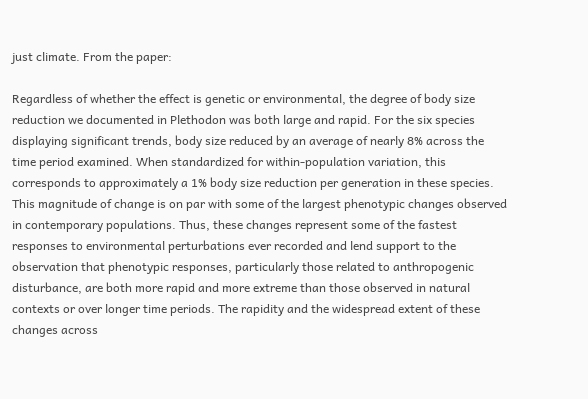just climate. From the paper:

Regardless of whether the effect is genetic or environmental, the degree of body size reduction we documented in Plethodon was both large and rapid. For the six species displaying significant trends, body size reduced by an average of nearly 8% across the time period examined. When standardized for within-population variation, this corresponds to approximately a 1% body size reduction per generation in these species. This magnitude of change is on par with some of the largest phenotypic changes observed in contemporary populations. Thus, these changes represent some of the fastest responses to environmental perturbations ever recorded and lend support to the observation that phenotypic responses, particularly those related to anthropogenic disturbance, are both more rapid and more extreme than those observed in natural contexts or over longer time periods. The rapidity and the widespread extent of these changes across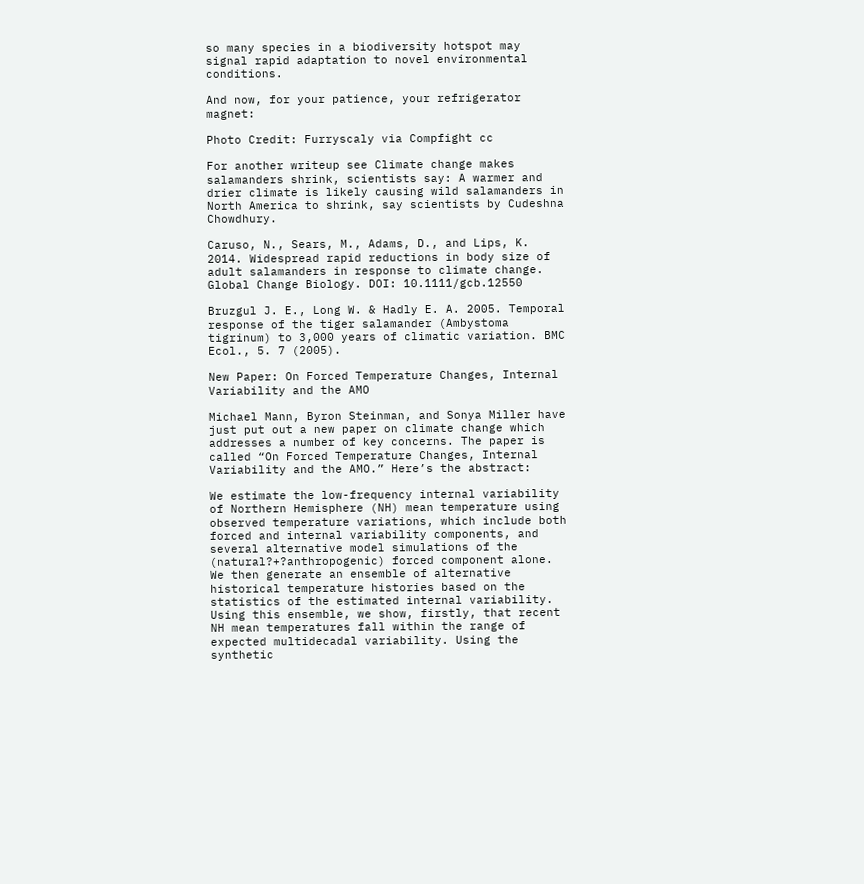so many species in a biodiversity hotspot may signal rapid adaptation to novel environmental conditions.

And now, for your patience, your refrigerator magnet:

Photo Credit: Furryscaly via Compfight cc

For another writeup see Climate change makes salamanders shrink, scientists say: A warmer and drier climate is likely causing wild salamanders in North America to shrink, say scientists by Cudeshna Chowdhury.

Caruso, N., Sears, M., Adams, D., and Lips, K. 2014. Widespread rapid reductions in body size of adult salamanders in response to climate change. Global Change Biology. DOI: 10.1111/gcb.12550

Bruzgul J. E., Long W. & Hadly E. A. 2005. Temporal response of the tiger salamander (Ambystoma tigrinum) to 3,000 years of climatic variation. BMC Ecol., 5. 7 (2005).

New Paper: On Forced Temperature Changes, Internal Variability and the AMO

Michael Mann, Byron Steinman, and Sonya Miller have just put out a new paper on climate change which addresses a number of key concerns. The paper is called “On Forced Temperature Changes, Internal Variability and the AMO.” Here’s the abstract:

We estimate the low-frequency internal variability of Northern Hemisphere (NH) mean temperature using observed temperature variations, which include both forced and internal variability components, and several alternative model simulations of the (natural?+?anthropogenic) forced component alone. We then generate an ensemble of alternative historical temperature histories based on the statistics of the estimated internal variability. Using this ensemble, we show, firstly, that recent NH mean temperatures fall within the range of expected multidecadal variability. Using the synthetic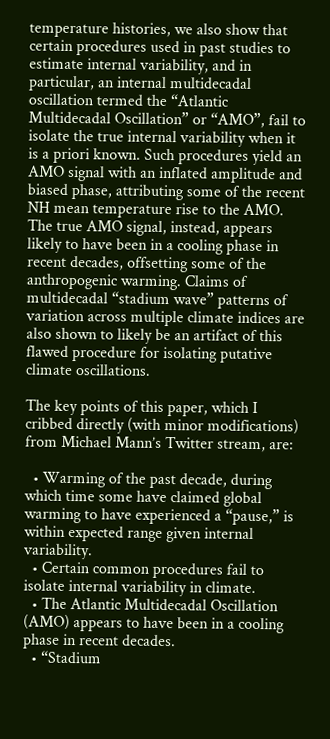temperature histories, we also show that certain procedures used in past studies to estimate internal variability, and in particular, an internal multidecadal oscillation termed the “Atlantic Multidecadal Oscillation” or “AMO”, fail to isolate the true internal variability when it is a priori known. Such procedures yield an AMO signal with an inflated amplitude and biased phase, attributing some of the recent NH mean temperature rise to the AMO. The true AMO signal, instead, appears likely to have been in a cooling phase in recent decades, offsetting some of the anthropogenic warming. Claims of multidecadal “stadium wave” patterns of variation across multiple climate indices are also shown to likely be an artifact of this flawed procedure for isolating putative climate oscillations.

The key points of this paper, which I cribbed directly (with minor modifications) from Michael Mann’s Twitter stream, are:

  • Warming of the past decade, during which time some have claimed global warming to have experienced a “pause,” is within expected range given internal variability.
  • Certain common procedures fail to isolate internal variability in climate.
  • The Atlantic Multidecadal Oscillation (AMO) appears to have been in a cooling phase in recent decades.
  • “Stadium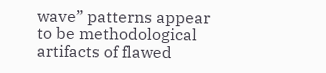wave” patterns appear to be methodological artifacts of flawed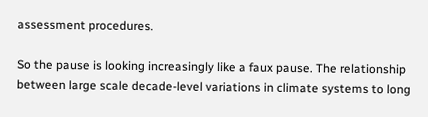assessment procedures.

So the pause is looking increasingly like a faux pause. The relationship between large scale decade-level variations in climate systems to long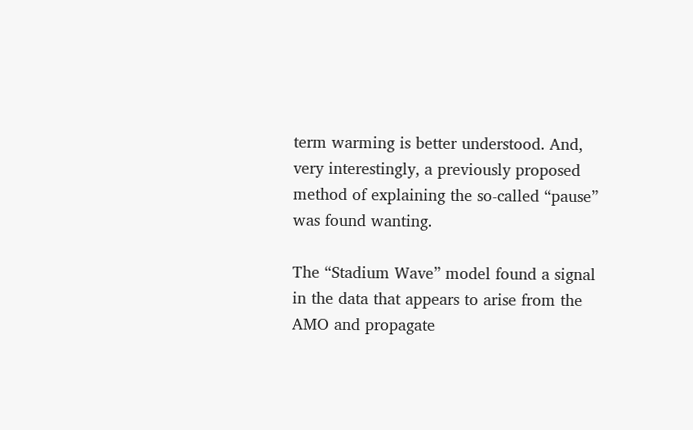term warming is better understood. And, very interestingly, a previously proposed method of explaining the so-called “pause” was found wanting.

The “Stadium Wave” model found a signal in the data that appears to arise from the AMO and propagate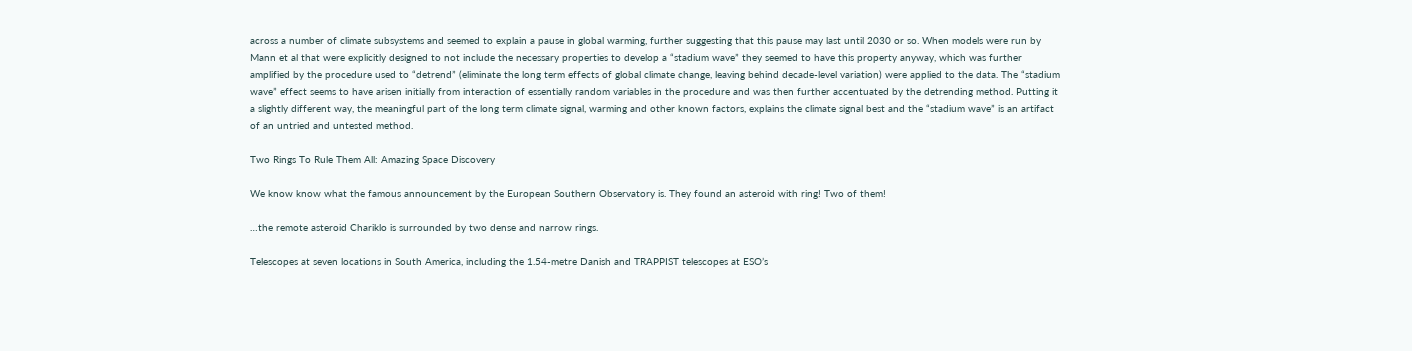across a number of climate subsystems and seemed to explain a pause in global warming, further suggesting that this pause may last until 2030 or so. When models were run by Mann et al that were explicitly designed to not include the necessary properties to develop a “stadium wave” they seemed to have this property anyway, which was further amplified by the procedure used to “detrend” (eliminate the long term effects of global climate change, leaving behind decade-level variation) were applied to the data. The “stadium wave” effect seems to have arisen initially from interaction of essentially random variables in the procedure and was then further accentuated by the detrending method. Putting it a slightly different way, the meaningful part of the long term climate signal, warming and other known factors, explains the climate signal best and the “stadium wave” is an artifact of an untried and untested method.

Two Rings To Rule Them All: Amazing Space Discovery

We know know what the famous announcement by the European Southern Observatory is. They found an asteroid with ring! Two of them!

…the remote asteroid Chariklo is surrounded by two dense and narrow rings.

Telescopes at seven locations in South America, including the 1.54-metre Danish and TRAPPIST telescopes at ESO’s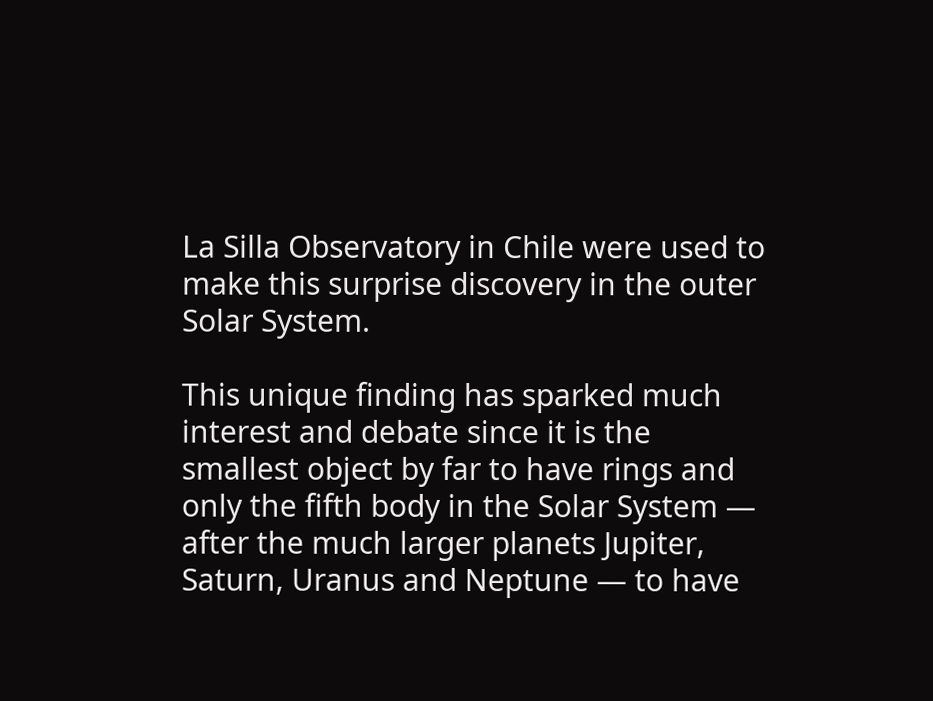La Silla Observatory in Chile were used to make this surprise discovery in the outer Solar System.

This unique finding has sparked much interest and debate since it is the smallest object by far to have rings and only the fifth body in the Solar System — after the much larger planets Jupiter, Saturn, Uranus and Neptune — to have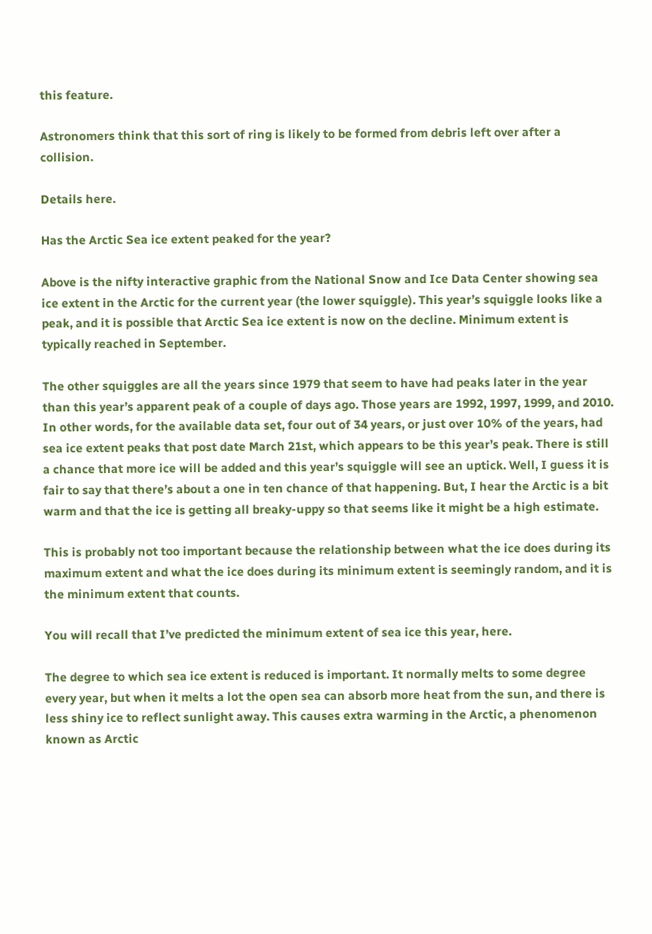this feature.

Astronomers think that this sort of ring is likely to be formed from debris left over after a collision.

Details here.

Has the Arctic Sea ice extent peaked for the year?

Above is the nifty interactive graphic from the National Snow and Ice Data Center showing sea ice extent in the Arctic for the current year (the lower squiggle). This year’s squiggle looks like a peak, and it is possible that Arctic Sea ice extent is now on the decline. Minimum extent is typically reached in September.

The other squiggles are all the years since 1979 that seem to have had peaks later in the year than this year’s apparent peak of a couple of days ago. Those years are 1992, 1997, 1999, and 2010. In other words, for the available data set, four out of 34 years, or just over 10% of the years, had sea ice extent peaks that post date March 21st, which appears to be this year’s peak. There is still a chance that more ice will be added and this year’s squiggle will see an uptick. Well, I guess it is fair to say that there’s about a one in ten chance of that happening. But, I hear the Arctic is a bit warm and that the ice is getting all breaky-uppy so that seems like it might be a high estimate.

This is probably not too important because the relationship between what the ice does during its maximum extent and what the ice does during its minimum extent is seemingly random, and it is the minimum extent that counts.

You will recall that I’ve predicted the minimum extent of sea ice this year, here.

The degree to which sea ice extent is reduced is important. It normally melts to some degree every year, but when it melts a lot the open sea can absorb more heat from the sun, and there is less shiny ice to reflect sunlight away. This causes extra warming in the Arctic, a phenomenon known as Arctic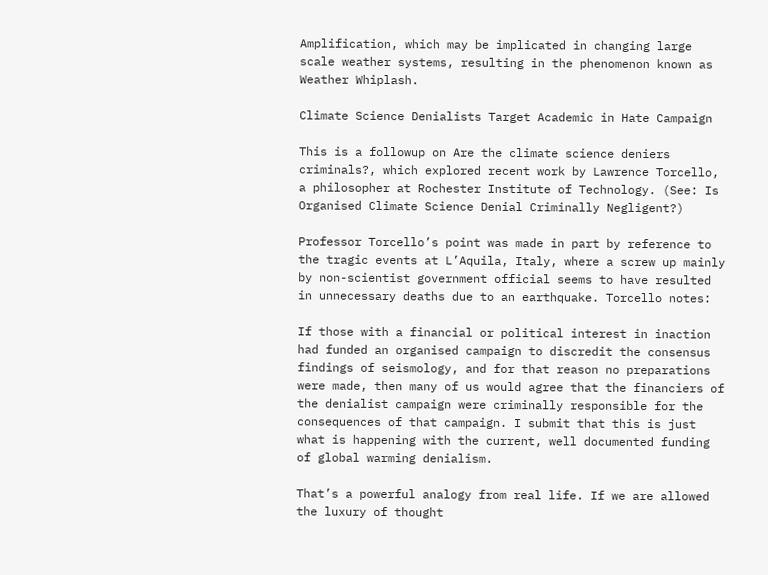Amplification, which may be implicated in changing large scale weather systems, resulting in the phenomenon known as Weather Whiplash.

Climate Science Denialists Target Academic in Hate Campaign

This is a followup on Are the climate science deniers criminals?, which explored recent work by Lawrence Torcello, a philosopher at Rochester Institute of Technology. (See: Is Organised Climate Science Denial Criminally Negligent?)

Professor Torcello’s point was made in part by reference to the tragic events at L’Aquila, Italy, where a screw up mainly by non-scientist government official seems to have resulted in unnecessary deaths due to an earthquake. Torcello notes:

If those with a financial or political interest in inaction had funded an organised campaign to discredit the consensus findings of seismology, and for that reason no preparations were made, then many of us would agree that the financiers of the denialist campaign were criminally responsible for the consequences of that campaign. I submit that this is just what is happening with the current, well documented funding of global warming denialism.

That’s a powerful analogy from real life. If we are allowed the luxury of thought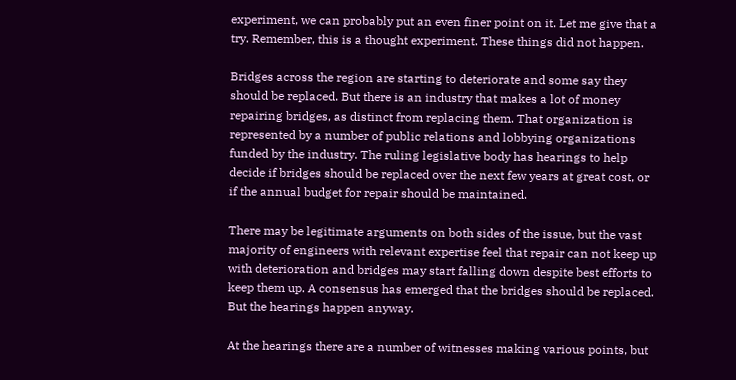experiment, we can probably put an even finer point on it. Let me give that a try. Remember, this is a thought experiment. These things did not happen.

Bridges across the region are starting to deteriorate and some say they should be replaced. But there is an industry that makes a lot of money repairing bridges, as distinct from replacing them. That organization is represented by a number of public relations and lobbying organizations funded by the industry. The ruling legislative body has hearings to help decide if bridges should be replaced over the next few years at great cost, or if the annual budget for repair should be maintained.

There may be legitimate arguments on both sides of the issue, but the vast majority of engineers with relevant expertise feel that repair can not keep up with deterioration and bridges may start falling down despite best efforts to keep them up. A consensus has emerged that the bridges should be replaced. But the hearings happen anyway.

At the hearings there are a number of witnesses making various points, but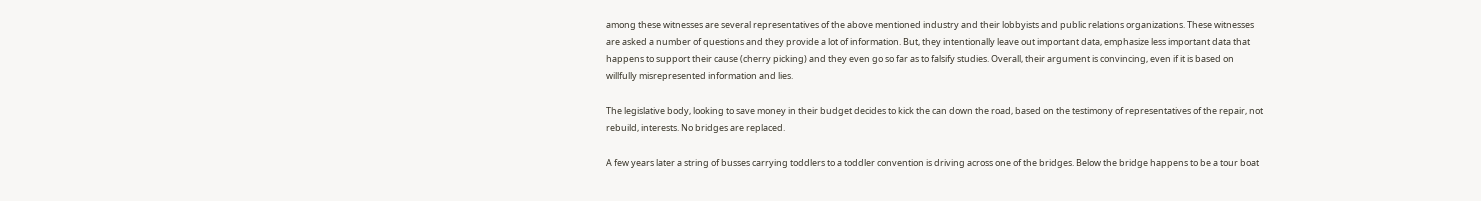among these witnesses are several representatives of the above mentioned industry and their lobbyists and public relations organizations. These witnesses are asked a number of questions and they provide a lot of information. But, they intentionally leave out important data, emphasize less important data that happens to support their cause (cherry picking) and they even go so far as to falsify studies. Overall, their argument is convincing, even if it is based on willfully misrepresented information and lies.

The legislative body, looking to save money in their budget decides to kick the can down the road, based on the testimony of representatives of the repair, not rebuild, interests. No bridges are replaced.

A few years later a string of busses carrying toddlers to a toddler convention is driving across one of the bridges. Below the bridge happens to be a tour boat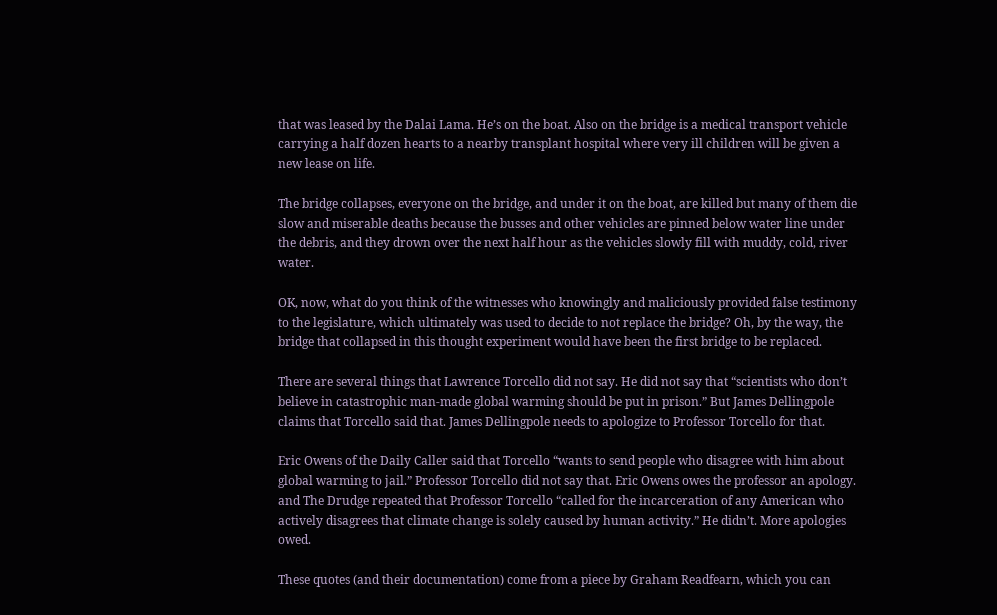that was leased by the Dalai Lama. He’s on the boat. Also on the bridge is a medical transport vehicle carrying a half dozen hearts to a nearby transplant hospital where very ill children will be given a new lease on life.

The bridge collapses, everyone on the bridge, and under it on the boat, are killed but many of them die slow and miserable deaths because the busses and other vehicles are pinned below water line under the debris, and they drown over the next half hour as the vehicles slowly fill with muddy, cold, river water.

OK, now, what do you think of the witnesses who knowingly and maliciously provided false testimony to the legislature, which ultimately was used to decide to not replace the bridge? Oh, by the way, the bridge that collapsed in this thought experiment would have been the first bridge to be replaced.

There are several things that Lawrence Torcello did not say. He did not say that “scientists who don’t believe in catastrophic man-made global warming should be put in prison.” But James Dellingpole claims that Torcello said that. James Dellingpole needs to apologize to Professor Torcello for that.

Eric Owens of the Daily Caller said that Torcello “wants to send people who disagree with him about global warming to jail.” Professor Torcello did not say that. Eric Owens owes the professor an apology. and The Drudge repeated that Professor Torcello “called for the incarceration of any American who actively disagrees that climate change is solely caused by human activity.” He didn’t. More apologies owed.

These quotes (and their documentation) come from a piece by Graham Readfearn, which you can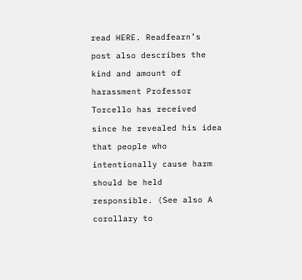read HERE. Readfearn’s post also describes the kind and amount of harassment Professor Torcello has received since he revealed his idea that people who intentionally cause harm should be held responsible. (See also A corollary to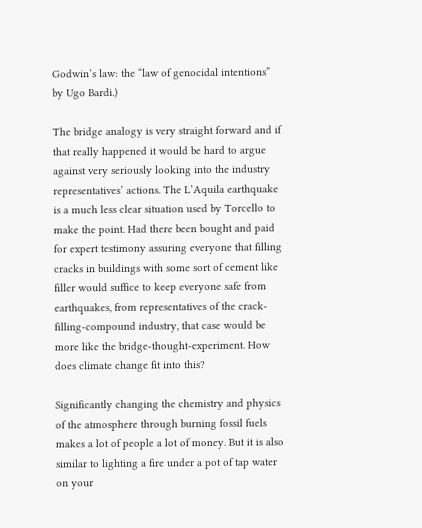Godwin’s law: the “law of genocidal intentions” by Ugo Bardi.)

The bridge analogy is very straight forward and if that really happened it would be hard to argue against very seriously looking into the industry representatives’ actions. The L’Aquila earthquake is a much less clear situation used by Torcello to make the point. Had there been bought and paid for expert testimony assuring everyone that filling cracks in buildings with some sort of cement like filler would suffice to keep everyone safe from earthquakes, from representatives of the crack-filling-compound industry, that case would be more like the bridge-thought-experiment. How does climate change fit into this?

Significantly changing the chemistry and physics of the atmosphere through burning fossil fuels makes a lot of people a lot of money. But it is also similar to lighting a fire under a pot of tap water on your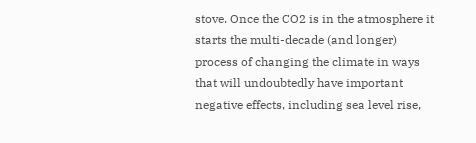stove. Once the CO2 is in the atmosphere it starts the multi-decade (and longer) process of changing the climate in ways that will undoubtedly have important negative effects, including sea level rise,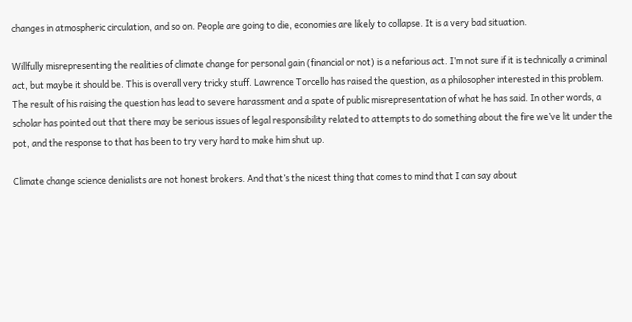changes in atmospheric circulation, and so on. People are going to die, economies are likely to collapse. It is a very bad situation.

Willfully misrepresenting the realities of climate change for personal gain (financial or not) is a nefarious act. I’m not sure if it is technically a criminal act, but maybe it should be. This is overall very tricky stuff. Lawrence Torcello has raised the question, as a philosopher interested in this problem. The result of his raising the question has lead to severe harassment and a spate of public misrepresentation of what he has said. In other words, a scholar has pointed out that there may be serious issues of legal responsibility related to attempts to do something about the fire we’ve lit under the pot, and the response to that has been to try very hard to make him shut up.

Climate change science denialists are not honest brokers. And that’s the nicest thing that comes to mind that I can say about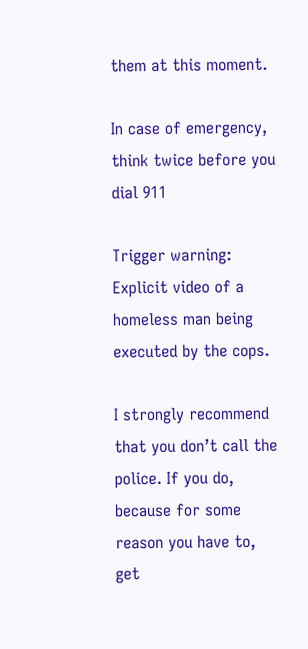them at this moment.

In case of emergency, think twice before you dial 911

Trigger warning: Explicit video of a homeless man being executed by the cops.

I strongly recommend that you don’t call the police. If you do, because for some reason you have to, get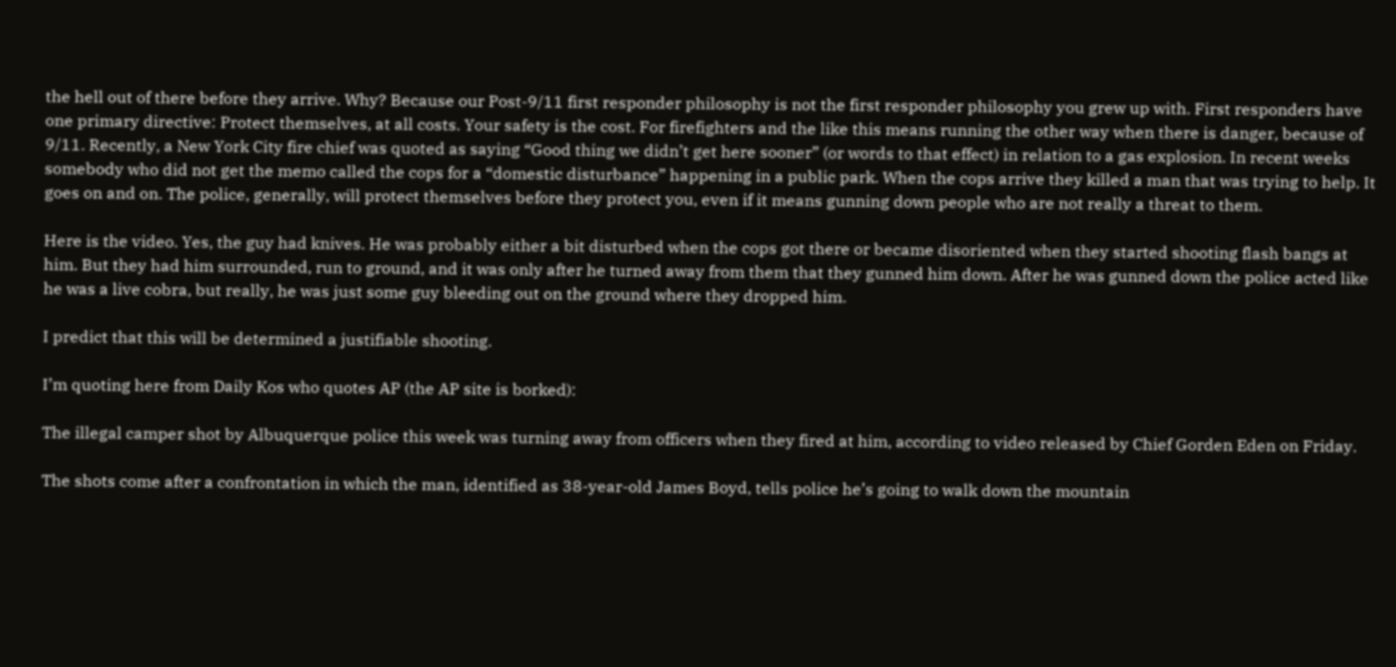the hell out of there before they arrive. Why? Because our Post-9/11 first responder philosophy is not the first responder philosophy you grew up with. First responders have one primary directive: Protect themselves, at all costs. Your safety is the cost. For firefighters and the like this means running the other way when there is danger, because of 9/11. Recently, a New York City fire chief was quoted as saying “Good thing we didn’t get here sooner” (or words to that effect) in relation to a gas explosion. In recent weeks somebody who did not get the memo called the cops for a “domestic disturbance” happening in a public park. When the cops arrive they killed a man that was trying to help. It goes on and on. The police, generally, will protect themselves before they protect you, even if it means gunning down people who are not really a threat to them.

Here is the video. Yes, the guy had knives. He was probably either a bit disturbed when the cops got there or became disoriented when they started shooting flash bangs at him. But they had him surrounded, run to ground, and it was only after he turned away from them that they gunned him down. After he was gunned down the police acted like he was a live cobra, but really, he was just some guy bleeding out on the ground where they dropped him.

I predict that this will be determined a justifiable shooting.

I’m quoting here from Daily Kos who quotes AP (the AP site is borked):

The illegal camper shot by Albuquerque police this week was turning away from officers when they fired at him, according to video released by Chief Gorden Eden on Friday.

The shots come after a confrontation in which the man, identified as 38-year-old James Boyd, tells police he’s going to walk down the mountain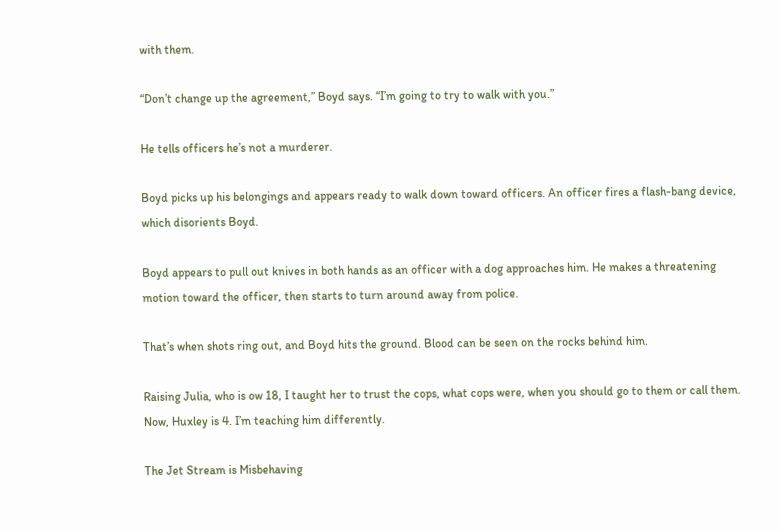with them.

“Don’t change up the agreement,” Boyd says. “I’m going to try to walk with you.”

He tells officers he’s not a murderer.

Boyd picks up his belongings and appears ready to walk down toward officers. An officer fires a flash-bang device, which disorients Boyd.

Boyd appears to pull out knives in both hands as an officer with a dog approaches him. He makes a threatening motion toward the officer, then starts to turn around away from police.

That’s when shots ring out, and Boyd hits the ground. Blood can be seen on the rocks behind him.

Raising Julia, who is ow 18, I taught her to trust the cops, what cops were, when you should go to them or call them. Now, Huxley is 4. I’m teaching him differently.

The Jet Stream is Misbehaving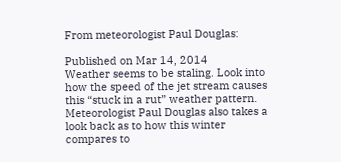From meteorologist Paul Douglas:

Published on Mar 14, 2014
Weather seems to be staling. Look into how the speed of the jet stream causes this “stuck in a rut” weather pattern. Meteorologist Paul Douglas also takes a look back as to how this winter compares to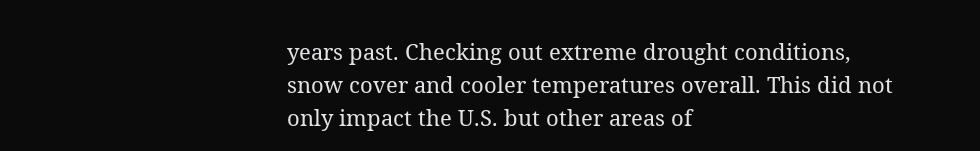years past. Checking out extreme drought conditions, snow cover and cooler temperatures overall. This did not only impact the U.S. but other areas of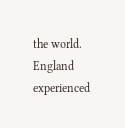the world. England experienced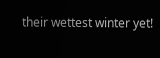their wettest winter yet!